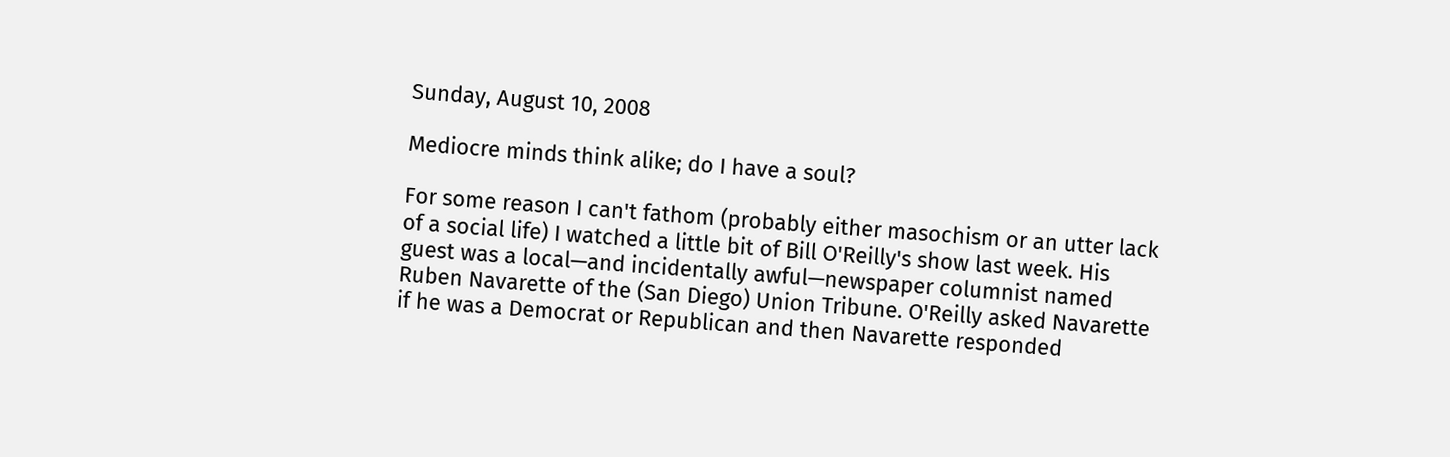Sunday, August 10, 2008

Mediocre minds think alike; do I have a soul?

For some reason I can't fathom (probably either masochism or an utter lack of a social life) I watched a little bit of Bill O'Reilly's show last week. His guest was a local—and incidentally awful—newspaper columnist named Ruben Navarette of the (San Diego) Union Tribune. O'Reilly asked Navarette if he was a Democrat or Republican and then Navarette responded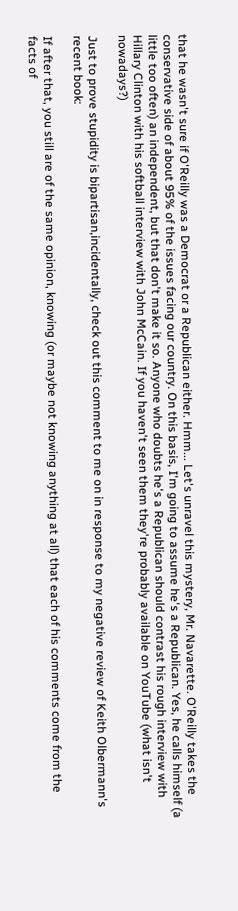that he wasn't sure if O'Reilly was a Democrat or a Republican either. Hmm... Let's unravel this mystery, Mr. Navarette. O'Reilly takes the conservative side of about 95% of the issues facing our country. On this basis, I'm going to assume he's a Republican. Yes, he calls himself (a little too often) an independent, but that don't make it so. Anyone who doubts he's a Republican should contrast his rough interview with Hillary Clinton with his softball interview with John McCain. If you haven't seen them they're probably available on YouTube (what isn't nowadays?)

Just to prove stupidity is bipartisan,incidentally, check out this comment to me on in response to my negative review of Keith Olbermann's recent book:

If after that, you still are of the same opinion, knowing (or maybe not knowing anything at all) that each of his comments come from the facts of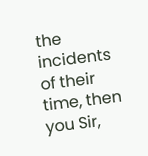the incidents of their time, then you Sir,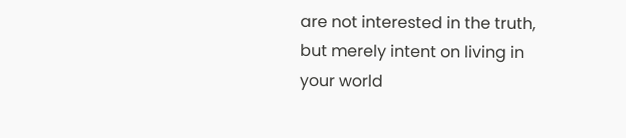are not interested in the truth, but merely intent on living in your world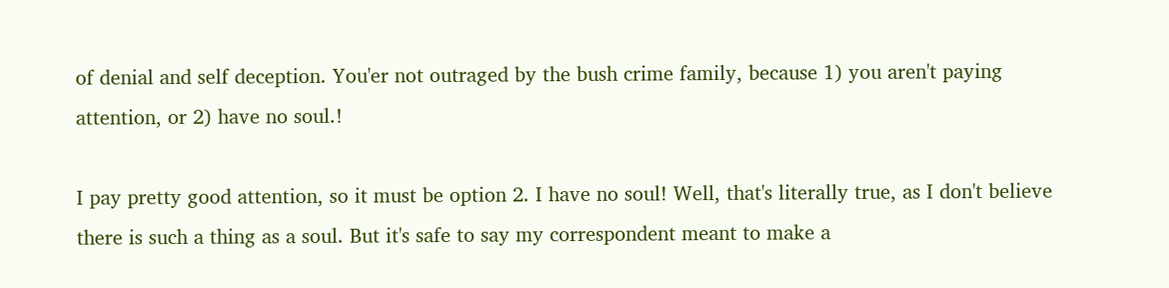of denial and self deception. You'er not outraged by the bush crime family, because 1) you aren't paying attention, or 2) have no soul.!

I pay pretty good attention, so it must be option 2. I have no soul! Well, that's literally true, as I don't believe there is such a thing as a soul. But it's safe to say my correspondent meant to make a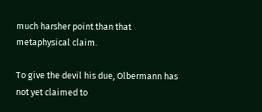much harsher point than that metaphysical claim.

To give the devil his due, Olbermann has not yet claimed to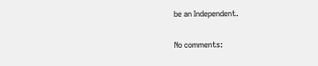be an Independent.

No comments: